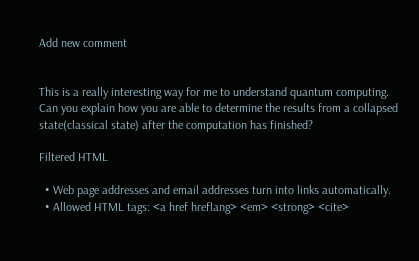Add new comment


This is a really interesting way for me to understand quantum computing. Can you explain how you are able to determine the results from a collapsed state(classical state) after the computation has finished?

Filtered HTML

  • Web page addresses and email addresses turn into links automatically.
  • Allowed HTML tags: <a href hreflang> <em> <strong> <cite>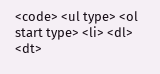<code> <ul type> <ol start type> <li> <dl> <dt>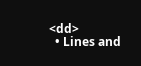<dd>
  • Lines and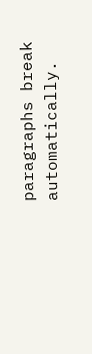paragraphs break automatically.